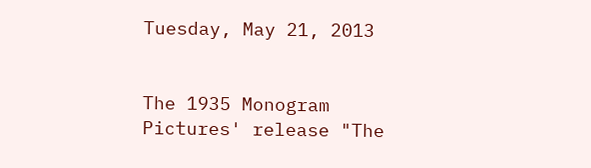Tuesday, May 21, 2013


The 1935 Monogram Pictures' release "The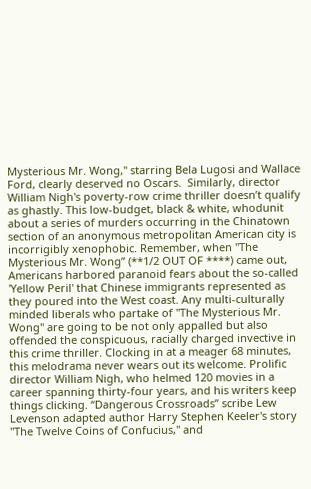Mysterious Mr. Wong," starring Bela Lugosi and Wallace Ford, clearly deserved no Oscars.  Similarly, director William Nigh's poverty-row crime thriller doesn’t qualify as ghastly. This low-budget, black & white, whodunit about a series of murders occurring in the Chinatown section of an anonymous metropolitan American city is incorrigibly xenophobic. Remember, when "The Mysterious Mr. Wong” (**1/2 OUT OF ****) came out, Americans harbored paranoid fears about the so-called 'Yellow Peril' that Chinese immigrants represented as they poured into the West coast. Any multi-culturally minded liberals who partake of "The Mysterious Mr. Wong" are going to be not only appalled but also offended the conspicuous, racially charged invective in this crime thriller. Clocking in at a meager 68 minutes, this melodrama never wears out its welcome. Prolific director William Nigh, who helmed 120 movies in a career spanning thirty-four years, and his writers keep things clicking. “Dangerous Crossroads” scribe Lew Levenson adapted author Harry Stephen Keeler's story "The Twelve Coins of Confucius," and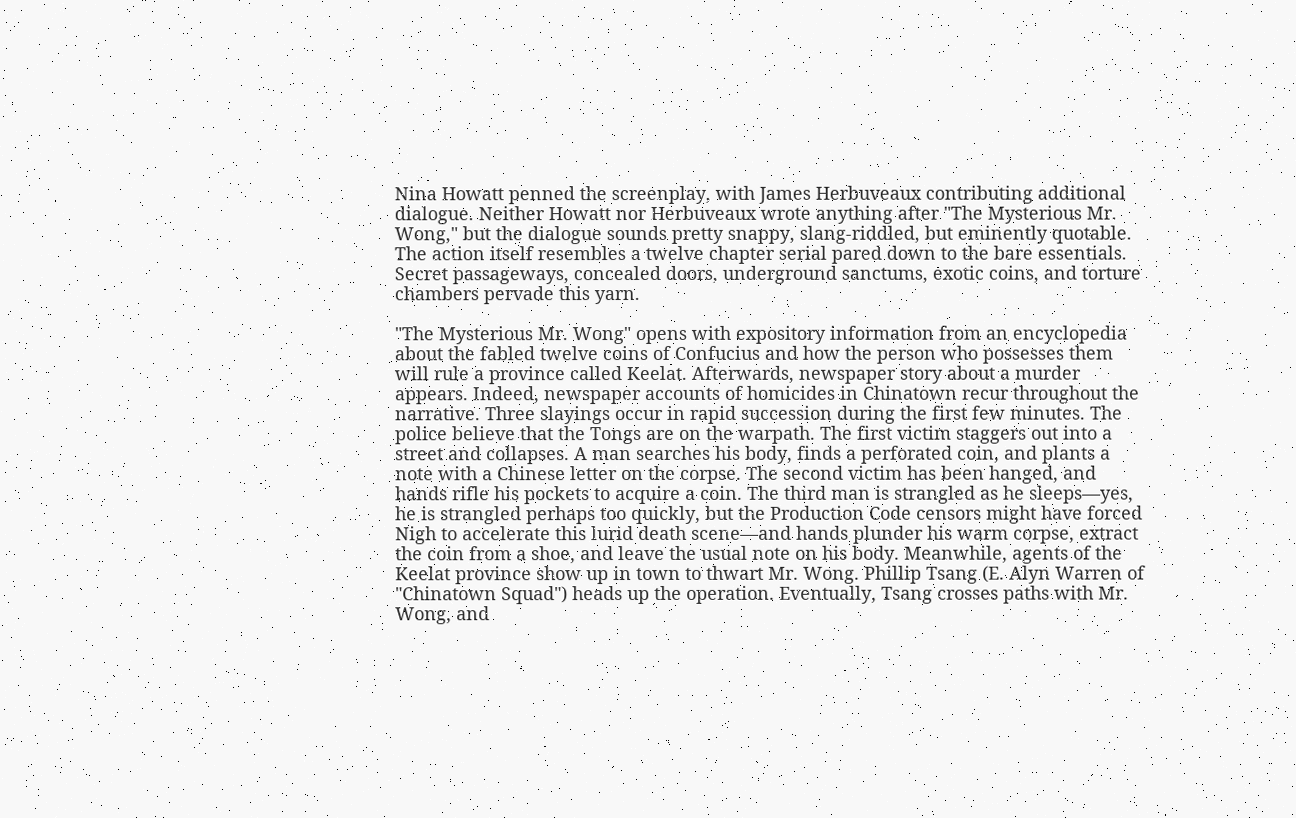Nina Howatt penned the screenplay, with James Herbuveaux contributing additional dialogue. Neither Howatt nor Herbuveaux wrote anything after "The Mysterious Mr. Wong," but the dialogue sounds pretty snappy, slang-riddled, but eminently quotable. The action itself resembles a twelve chapter serial pared down to the bare essentials. Secret passageways, concealed doors, underground sanctums, exotic coins, and torture chambers pervade this yarn.

"The Mysterious Mr. Wong" opens with expository information from an encyclopedia about the fabled twelve coins of Confucius and how the person who possesses them will rule a province called Keelat. Afterwards, newspaper story about a murder appears. Indeed, newspaper accounts of homicides in Chinatown recur throughout the narrative. Three slayings occur in rapid succession during the first few minutes. The police believe that the Tongs are on the warpath. The first victim staggers out into a street and collapses. A man searches his body, finds a perforated coin, and plants a note with a Chinese letter on the corpse. The second victim has been hanged, and hands rifle his pockets to acquire a coin. The third man is strangled as he sleeps—yes, he is strangled perhaps too quickly, but the Production Code censors might have forced Nigh to accelerate this lurid death scene—and hands plunder his warm corpse, extract the coin from a shoe, and leave the usual note on his body. Meanwhile, agents of the Keelat province show up in town to thwart Mr. Wong. Phillip Tsang (E. Alyn Warren of "Chinatown Squad") heads up the operation. Eventually, Tsang crosses paths with Mr. Wong, and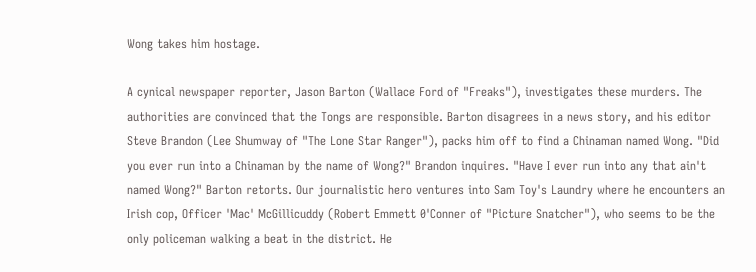Wong takes him hostage.

A cynical newspaper reporter, Jason Barton (Wallace Ford of "Freaks"), investigates these murders. The authorities are convinced that the Tongs are responsible. Barton disagrees in a news story, and his editor Steve Brandon (Lee Shumway of "The Lone Star Ranger"), packs him off to find a Chinaman named Wong. "Did you ever run into a Chinaman by the name of Wong?" Brandon inquires. "Have I ever run into any that ain't named Wong?" Barton retorts. Our journalistic hero ventures into Sam Toy's Laundry where he encounters an Irish cop, Officer 'Mac' McGillicuddy (Robert Emmett 0'Conner of "Picture Snatcher"), who seems to be the only policeman walking a beat in the district. He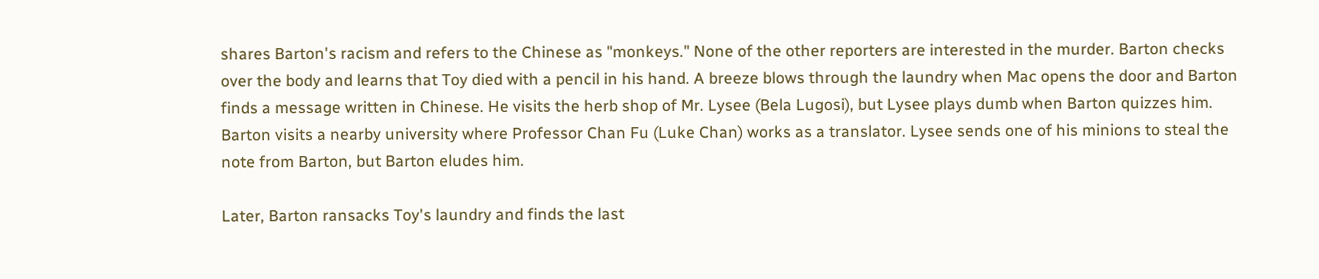shares Barton's racism and refers to the Chinese as "monkeys." None of the other reporters are interested in the murder. Barton checks over the body and learns that Toy died with a pencil in his hand. A breeze blows through the laundry when Mac opens the door and Barton finds a message written in Chinese. He visits the herb shop of Mr. Lysee (Bela Lugosi), but Lysee plays dumb when Barton quizzes him. Barton visits a nearby university where Professor Chan Fu (Luke Chan) works as a translator. Lysee sends one of his minions to steal the note from Barton, but Barton eludes him.

Later, Barton ransacks Toy's laundry and finds the last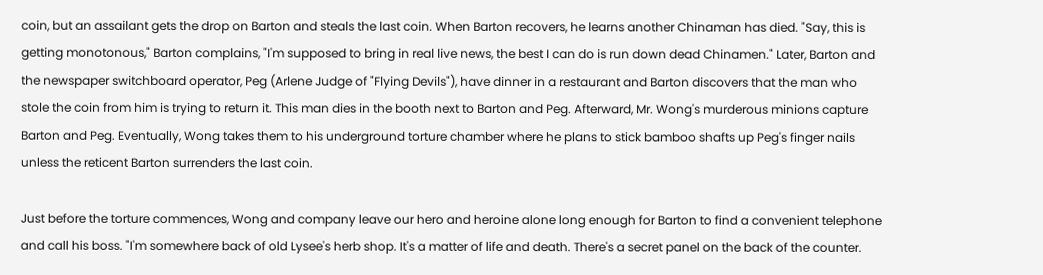coin, but an assailant gets the drop on Barton and steals the last coin. When Barton recovers, he learns another Chinaman has died. "Say, this is getting monotonous," Barton complains, "I'm supposed to bring in real live news, the best I can do is run down dead Chinamen." Later, Barton and the newspaper switchboard operator, Peg (Arlene Judge of "Flying Devils"), have dinner in a restaurant and Barton discovers that the man who stole the coin from him is trying to return it. This man dies in the booth next to Barton and Peg. Afterward, Mr. Wong's murderous minions capture Barton and Peg. Eventually, Wong takes them to his underground torture chamber where he plans to stick bamboo shafts up Peg's finger nails unless the reticent Barton surrenders the last coin.

Just before the torture commences, Wong and company leave our hero and heroine alone long enough for Barton to find a convenient telephone and call his boss. "I'm somewhere back of old Lysee's herb shop. It's a matter of life and death. There's a secret panel on the back of the counter.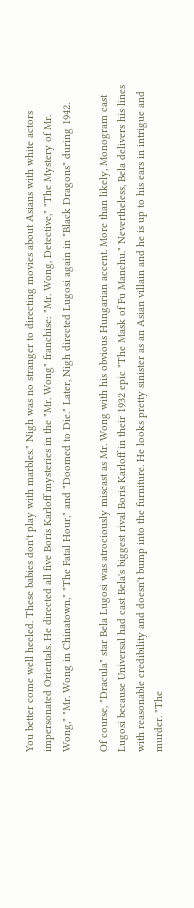You better come well heeled. These babies don't play with marbles." Nigh was no stranger to directing movies about Asians with white actors impersonated Orientals. He directed all five Boris Karloff mysteries in the "Mr. Wong" franchise: "Mr. Wong, Detective," "The Mystery of Mr. Wong," "Mr. Wong in Chinatown," "The Fatal Hour," and "Doomed to Die." Later, Nigh directed Lugosi again in "Black Dragons" during 1942.

Of course, "Dracula" star Bela Lugosi was atrociously miscast as Mr. Wong with his obvious Hungarian accent. More than likely, Monogram cast Lugosi because Universal had cast Bela's biggest rival Boris Karloff in their 1932 epic "The Mask of Fu Manchu." Nevertheless, Bela delivers his lines with reasonable credibility and doesn't bump into the furniture. He looks pretty sinister as an Asian villain and he is up to his ears in intrigue and murder. "The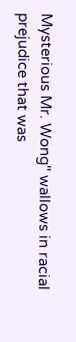Mysterious Mr. Wong" wallows in racial prejudice that was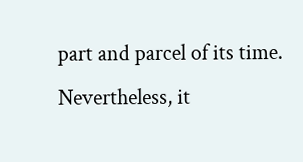part and parcel of its time. Nevertheless, it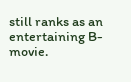still ranks as an entertaining B-movie.